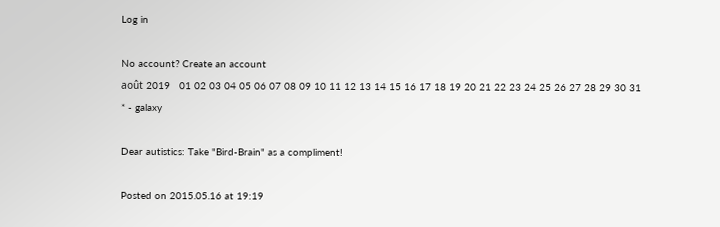Log in

No account? Create an account
août 2019   01 02 03 04 05 06 07 08 09 10 11 12 13 14 15 16 17 18 19 20 21 22 23 24 25 26 27 28 29 30 31
* - galaxy

Dear autistics: Take "Bird-Brain" as a compliment!

Posted on 2015.05.16 at 19:19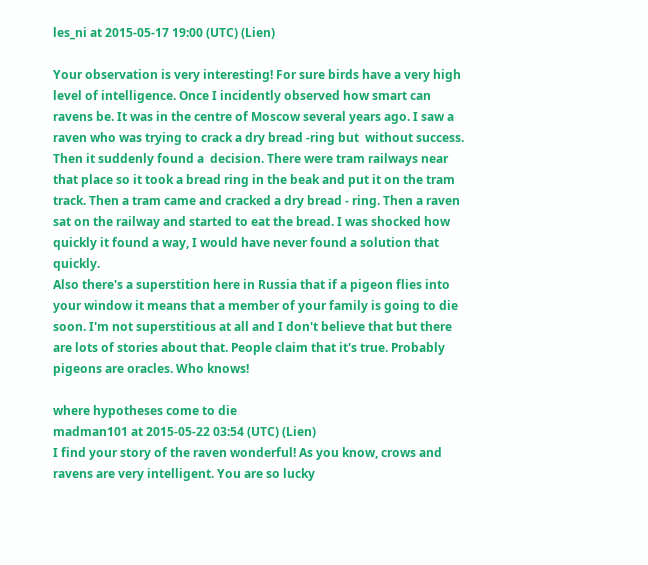les_ni at 2015-05-17 19:00 (UTC) (Lien)

Your observation is very interesting! For sure birds have a very high level of intelligence. Once I incidently observed how smart can ravens be. It was in the centre of Moscow several years ago. I saw a  raven who was trying to crack a dry bread -ring but  without success. Then it suddenly found a  decision. There were tram railways near that place so it took a bread ring in the beak and put it on the tram track. Then a tram came and cracked a dry bread - ring. Then a raven sat on the railway and started to eat the bread. I was shocked how quickly it found a way, I would have never found a solution that quickly.
Also there's a superstition here in Russia that if a pigeon flies into your window it means that a member of your family is going to die soon. I'm not superstitious at all and I don't believe that but there are lots of stories about that. People claim that it's true. Probably pigeons are oracles. Who knows!

where hypotheses come to die
madman101 at 2015-05-22 03:54 (UTC) (Lien)
I find your story of the raven wonderful! As you know, crows and ravens are very intelligent. You are so lucky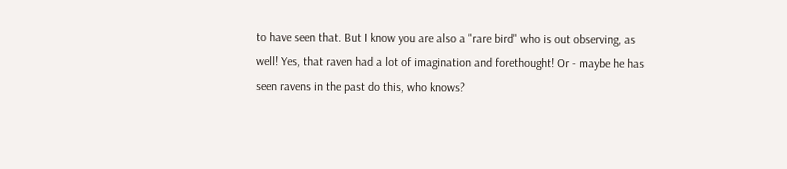to have seen that. But I know you are also a "rare bird" who is out observing, as well! Yes, that raven had a lot of imagination and forethought! Or - maybe he has seen ravens in the past do this, who knows?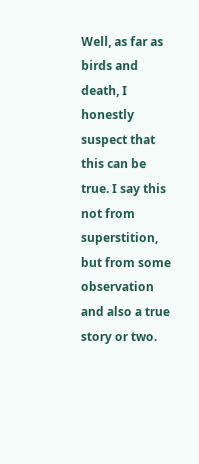Well, as far as birds and death, I honestly suspect that this can be true. I say this not from superstition, but from some observation and also a true story or two.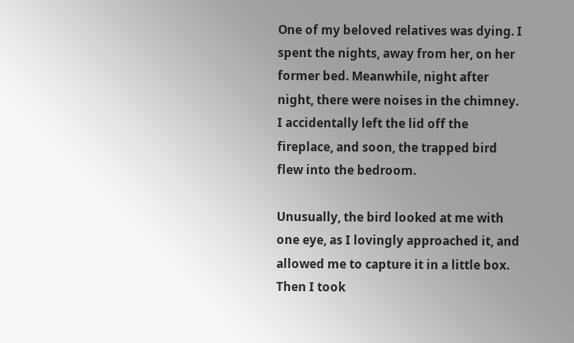One of my beloved relatives was dying. I spent the nights, away from her, on her former bed. Meanwhile, night after night, there were noises in the chimney. I accidentally left the lid off the fireplace, and soon, the trapped bird flew into the bedroom.

Unusually, the bird looked at me with one eye, as I lovingly approached it, and allowed me to capture it in a little box. Then I took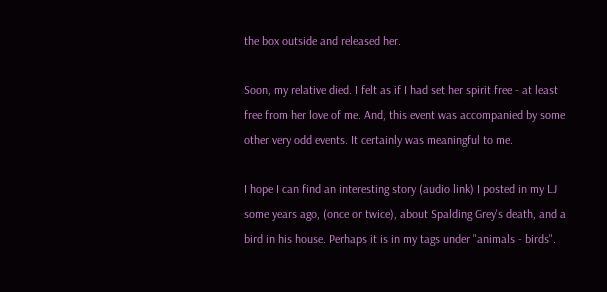the box outside and released her.

Soon, my relative died. I felt as if I had set her spirit free - at least free from her love of me. And, this event was accompanied by some other very odd events. It certainly was meaningful to me.

I hope I can find an interesting story (audio link) I posted in my LJ some years ago, (once or twice), about Spalding Grey's death, and a bird in his house. Perhaps it is in my tags under "animals - birds".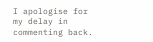I apologise for my delay in commenting back.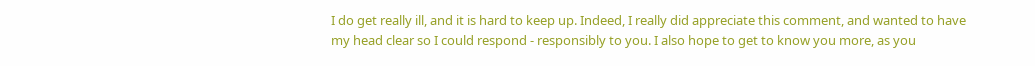I do get really ill, and it is hard to keep up. Indeed, I really did appreciate this comment, and wanted to have my head clear so I could respond - responsibly to you. I also hope to get to know you more, as you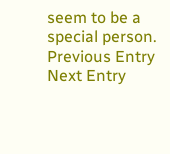seem to be a special person.
Previous Entry  Next Entry